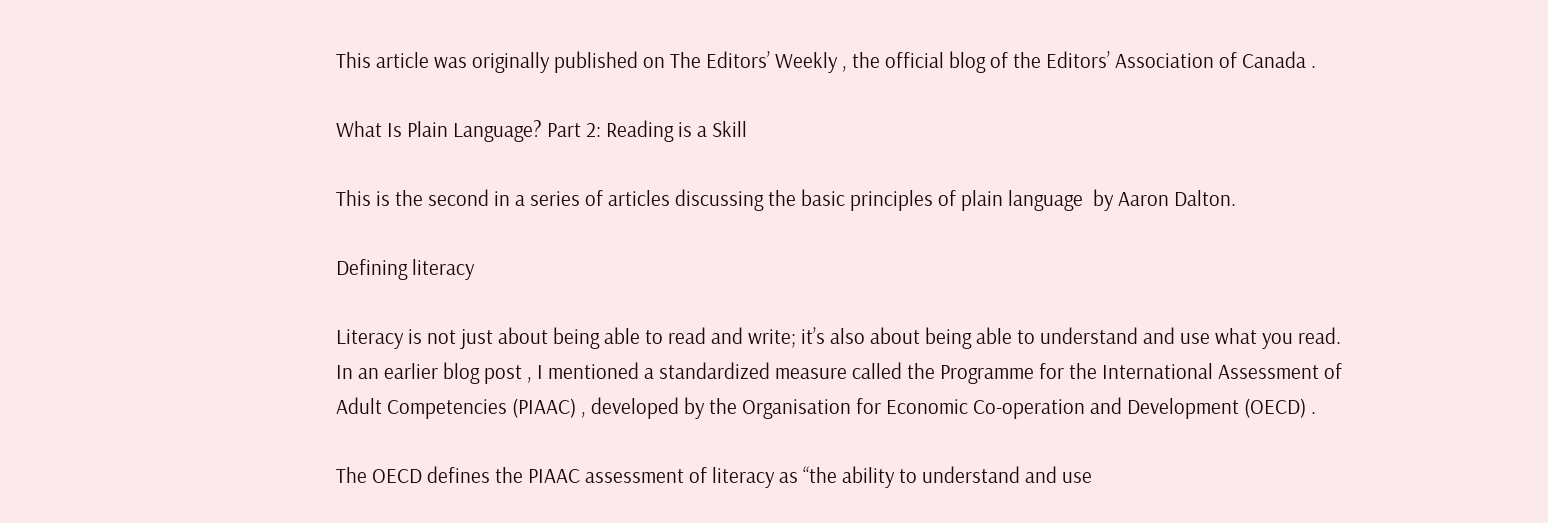This article was originally published on The Editors’ Weekly , the official blog of the Editors’ Association of Canada .

What Is Plain Language? Part 2: Reading is a Skill

This is the second in a series of articles discussing the basic principles of plain language  by Aaron Dalton.

Defining literacy

Literacy is not just about being able to read and write; it’s also about being able to understand and use what you read. In an earlier blog post , I mentioned a standardized measure called the Programme for the International Assessment of Adult Competencies (PIAAC) , developed by the Organisation for Economic Co-operation and Development (OECD) .

The OECD defines the PIAAC assessment of literacy as “the ability to understand and use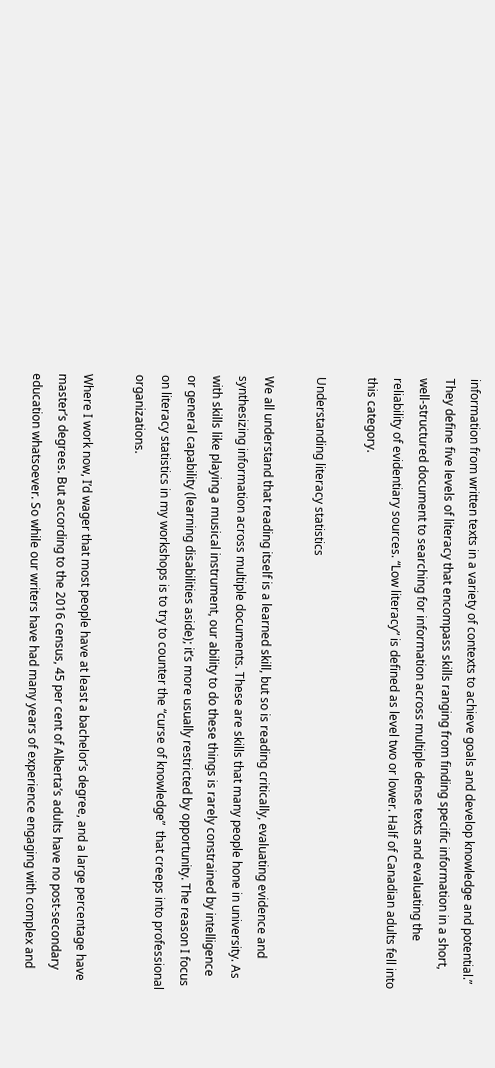information from written texts in a variety of contexts to achieve goals and develop knowledge and potential.” They define five levels of literacy that encompass skills ranging from finding specific information in a short, well-structured document to searching for information across multiple dense texts and evaluating the reliability of evidentiary sources. “Low literacy” is defined as level two or lower. Half of Canadian adults fell into this category.

Understanding literacy statistics

We all understand that reading itself is a learned skill, but so is reading critically, evaluating evidence and synthesizing information across multiple documents. These are skills that many people hone in university. As with skills like playing a musical instrument, our ability to do these things is rarely constrained by intelligence or general capability (learning disabilities aside); it’s more usually restricted by opportunity. The reason I focus on literacy statistics in my workshops is to try to counter the “curse of knowledge”  that creeps into professional organizations.

Where I work now, I’d wager that most people have at least a bachelor’s degree, and a large percentage have master’s degrees. But according to the 2016 census, 45 per cent of Alberta’s adults have no post-secondary education whatsoever. So while our writers have had many years of experience engaging with complex and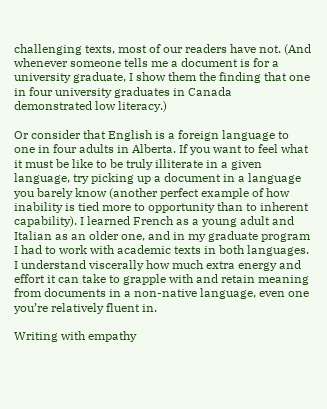challenging texts, most of our readers have not. (And whenever someone tells me a document is for a university graduate, I show them the finding that one in four university graduates in Canada demonstrated low literacy.)

Or consider that English is a foreign language to one in four adults in Alberta. If you want to feel what it must be like to be truly illiterate in a given language, try picking up a document in a language you barely know (another perfect example of how inability is tied more to opportunity than to inherent capability). I learned French as a young adult and Italian as an older one, and in my graduate program I had to work with academic texts in both languages. I understand viscerally how much extra energy and effort it can take to grapple with and retain meaning from documents in a non-native language, even one you’re relatively fluent in.

Writing with empathy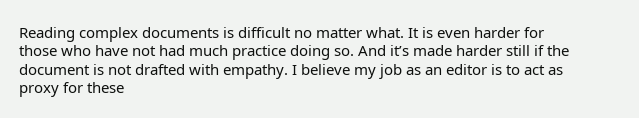Reading complex documents is difficult no matter what. It is even harder for those who have not had much practice doing so. And it’s made harder still if the document is not drafted with empathy. I believe my job as an editor is to act as proxy for these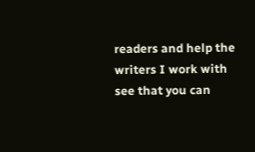readers and help the writers I work with see that you can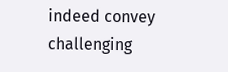indeed convey challenging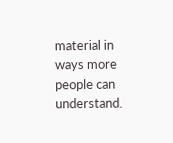material in ways more people can understand.